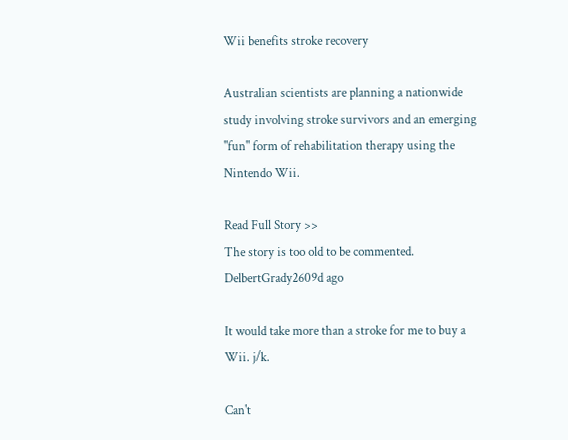Wii benefits stroke recovery

Australian scientists are planning a nationwide study involving stroke survivors and an emerging "fun" form of rehabilitation therapy using the Nintendo Wii.

Read Full Story >>
The story is too old to be commented.
DelbertGrady2609d ago

It would take more than a stroke for me to buy a Wii. j/k.

Can't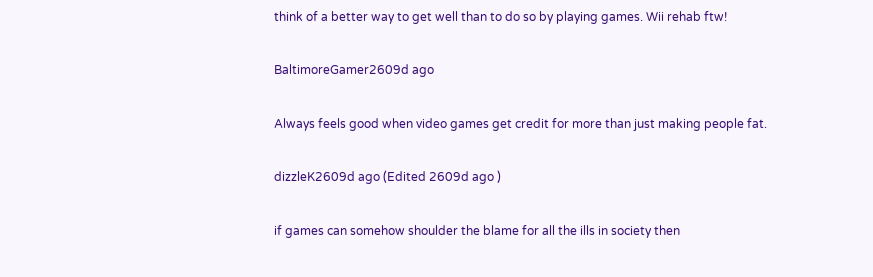think of a better way to get well than to do so by playing games. Wii rehab ftw!

BaltimoreGamer2609d ago

Always feels good when video games get credit for more than just making people fat.

dizzleK2609d ago (Edited 2609d ago )

if games can somehow shoulder the blame for all the ills in society then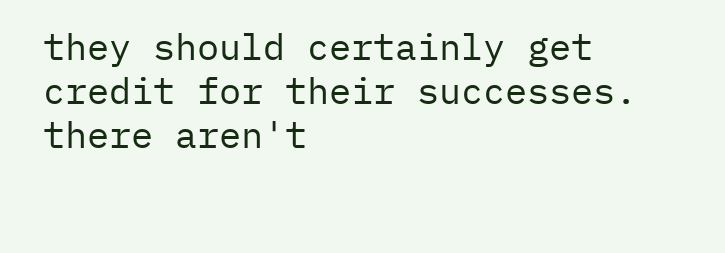they should certainly get credit for their successes. there aren't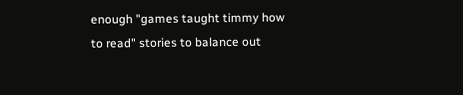enough "games taught timmy how to read" stories to balance out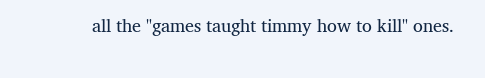all the "games taught timmy how to kill" ones.